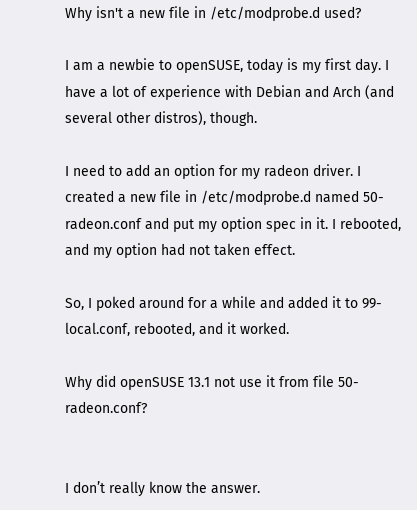Why isn't a new file in /etc/modprobe.d used?

I am a newbie to openSUSE, today is my first day. I have a lot of experience with Debian and Arch (and several other distros), though.

I need to add an option for my radeon driver. I created a new file in /etc/modprobe.d named 50-radeon.conf and put my option spec in it. I rebooted, and my option had not taken effect.

So, I poked around for a while and added it to 99-local.conf, rebooted, and it worked.

Why did openSUSE 13.1 not use it from file 50-radeon.conf?


I don’t really know the answer.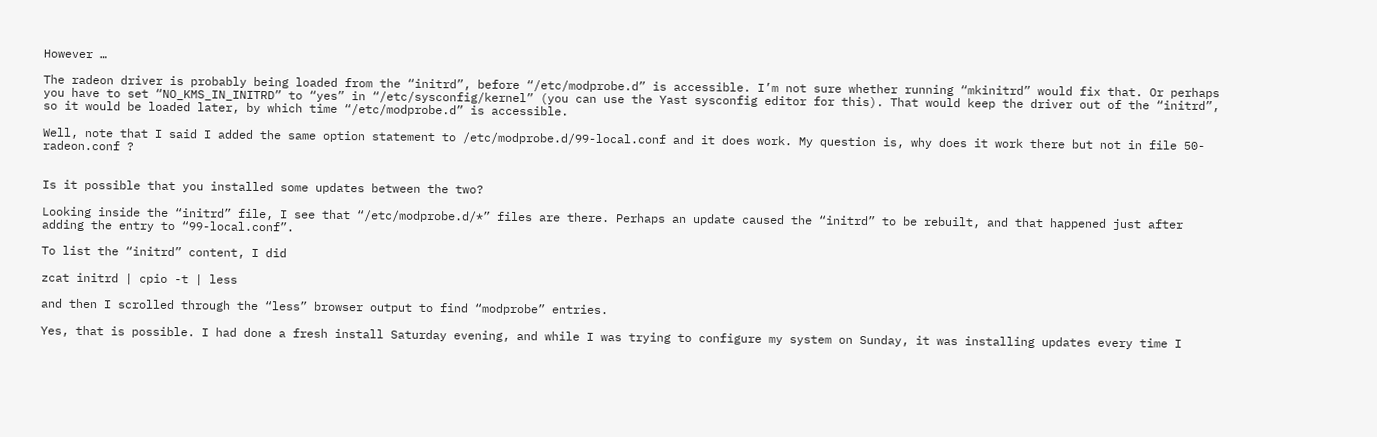However …

The radeon driver is probably being loaded from the “initrd”, before “/etc/modprobe.d” is accessible. I’m not sure whether running “mkinitrd” would fix that. Or perhaps you have to set “NO_KMS_IN_INITRD” to “yes” in “/etc/sysconfig/kernel” (you can use the Yast sysconfig editor for this). That would keep the driver out of the “initrd”, so it would be loaded later, by which time “/etc/modprobe.d” is accessible.

Well, note that I said I added the same option statement to /etc/modprobe.d/99-local.conf and it does work. My question is, why does it work there but not in file 50-radeon.conf ?


Is it possible that you installed some updates between the two?

Looking inside the “initrd” file, I see that “/etc/modprobe.d/*” files are there. Perhaps an update caused the “initrd” to be rebuilt, and that happened just after adding the entry to “99-local.conf”.

To list the “initrd” content, I did

zcat initrd | cpio -t | less

and then I scrolled through the “less” browser output to find “modprobe” entries.

Yes, that is possible. I had done a fresh install Saturday evening, and while I was trying to configure my system on Sunday, it was installing updates every time I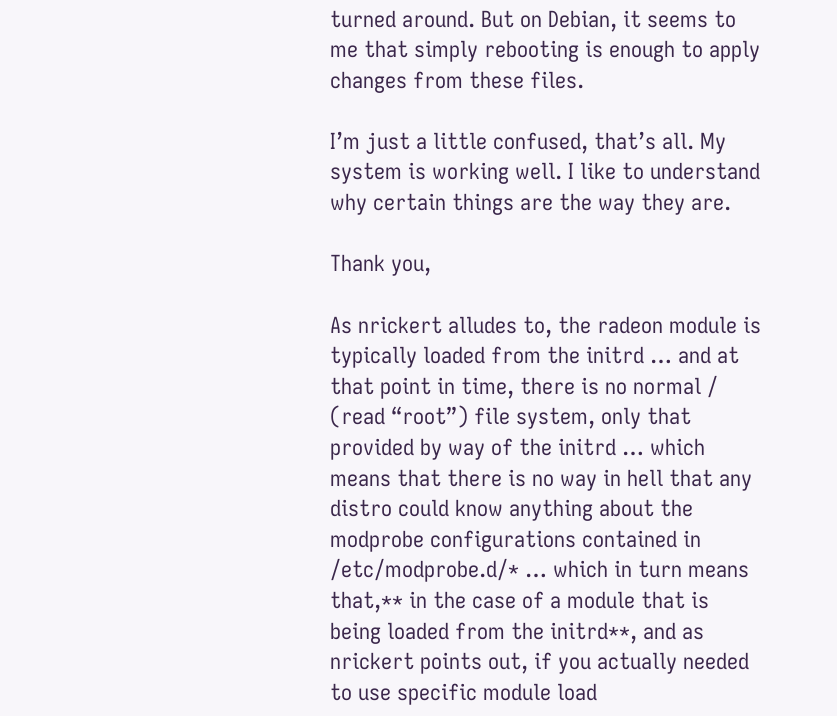turned around. But on Debian, it seems to me that simply rebooting is enough to apply changes from these files.

I’m just a little confused, that’s all. My system is working well. I like to understand why certain things are the way they are.

Thank you,

As nrickert alludes to, the radeon module is typically loaded from the initrd … and at that point in time, there is no normal / (read “root”) file system, only that provided by way of the initrd … which means that there is no way in hell that any distro could know anything about the modprobe configurations contained in /etc/modprobe.d/* … which in turn means that,** in the case of a module that is being loaded from the initrd**, and as nrickert points out, if you actually needed to use specific module load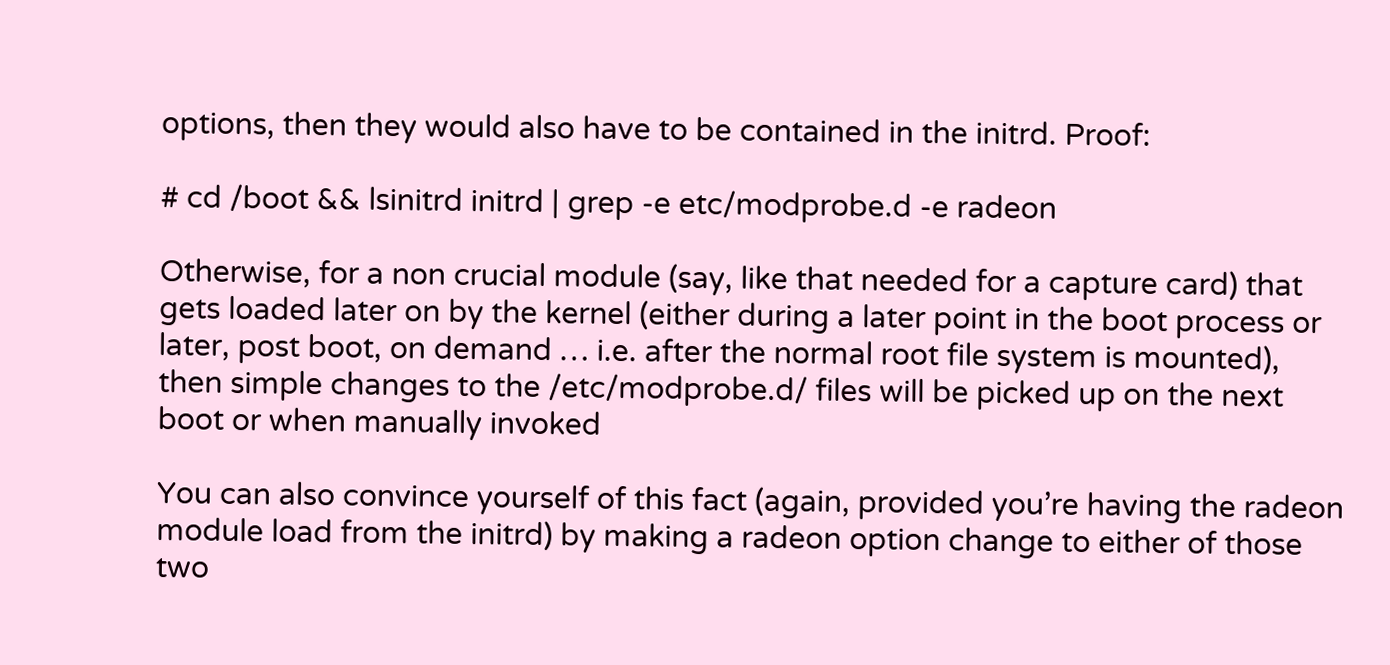options, then they would also have to be contained in the initrd. Proof:

# cd /boot && lsinitrd initrd | grep -e etc/modprobe.d -e radeon

Otherwise, for a non crucial module (say, like that needed for a capture card) that gets loaded later on by the kernel (either during a later point in the boot process or later, post boot, on demand … i.e. after the normal root file system is mounted), then simple changes to the /etc/modprobe.d/ files will be picked up on the next boot or when manually invoked

You can also convince yourself of this fact (again, provided you’re having the radeon module load from the initrd) by making a radeon option change to either of those two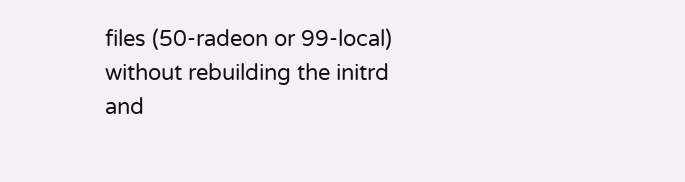files (50-radeon or 99-local) without rebuilding the initrd and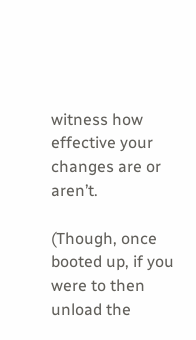witness how effective your changes are or aren’t.

(Though, once booted up, if you were to then unload the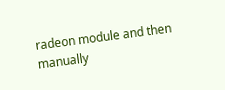radeon module and then manually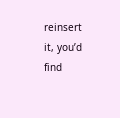reinsert it, you’d find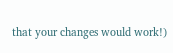that your changes would work!)